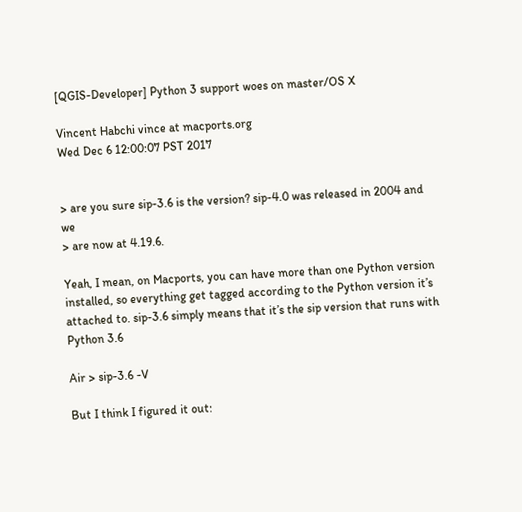[QGIS-Developer] Python 3 support woes on master/OS X

Vincent Habchi vince at macports.org
Wed Dec 6 12:00:07 PST 2017


> are you sure sip-3.6 is the version? sip-4.0 was released in 2004 and we
> are now at 4.19.6.

Yeah, I mean, on Macports, you can have more than one Python version installed, so everything get tagged according to the Python version it’s attached to. sip-3.6 simply means that it’s the sip version that runs with Python 3.6

Air > sip-3.6 -V

But I think I figured it out: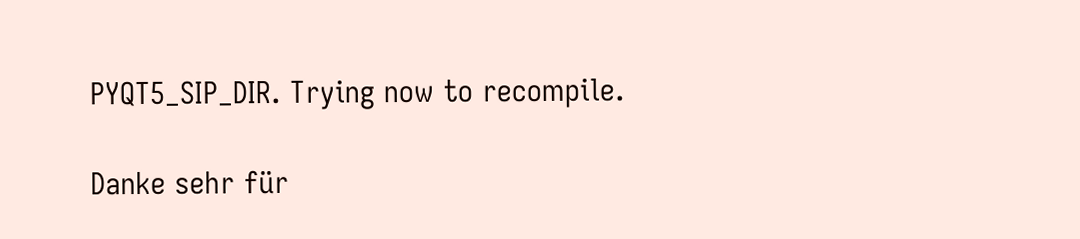PYQT5_SIP_DIR. Trying now to recompile.

Danke sehr für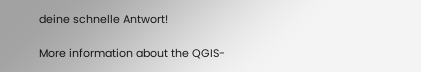deine schnelle Antwort!

More information about the QGIS-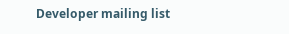Developer mailing list